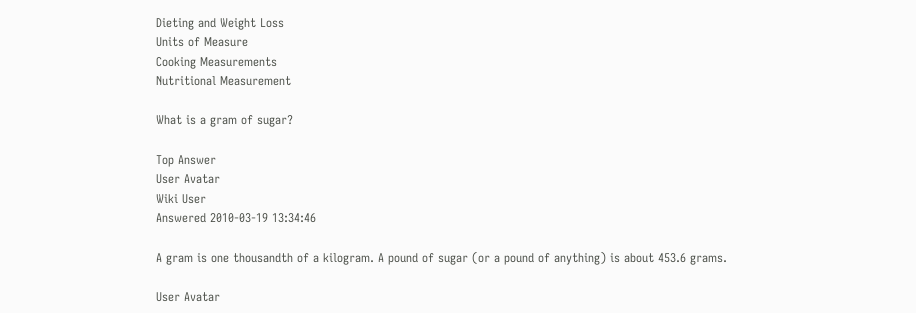Dieting and Weight Loss
Units of Measure
Cooking Measurements
Nutritional Measurement

What is a gram of sugar?

Top Answer
User Avatar
Wiki User
Answered 2010-03-19 13:34:46

A gram is one thousandth of a kilogram. A pound of sugar (or a pound of anything) is about 453.6 grams.

User Avatar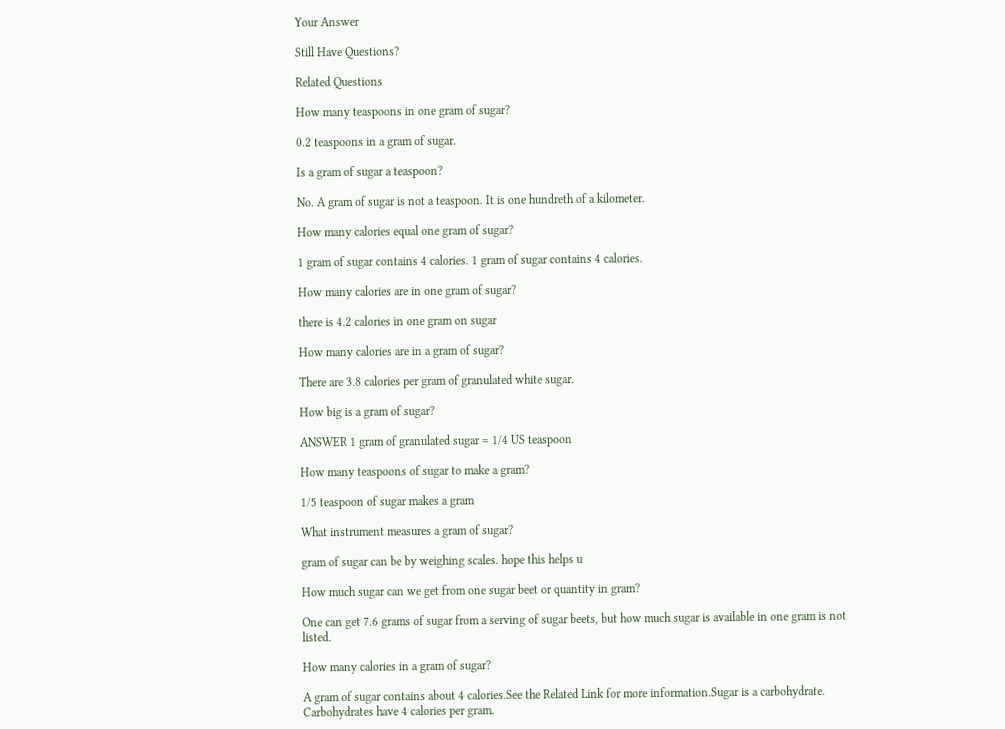Your Answer

Still Have Questions?

Related Questions

How many teaspoons in one gram of sugar?

0.2 teaspoons in a gram of sugar.

Is a gram of sugar a teaspoon?

No. A gram of sugar is not a teaspoon. It is one hundreth of a kilometer.

How many calories equal one gram of sugar?

1 gram of sugar contains 4 calories. 1 gram of sugar contains 4 calories.

How many calories are in one gram of sugar?

there is 4.2 calories in one gram on sugar

How many calories are in a gram of sugar?

There are 3.8 calories per gram of granulated white sugar.

How big is a gram of sugar?

ANSWER 1 gram of granulated sugar = 1/4 US teaspoon

How many teaspoons of sugar to make a gram?

1/5 teaspoon of sugar makes a gram

What instrument measures a gram of sugar?

gram of sugar can be by weighing scales. hope this helps u

How much sugar can we get from one sugar beet or quantity in gram?

One can get 7.6 grams of sugar from a serving of sugar beets, but how much sugar is available in one gram is not listed.

How many calories in a gram of sugar?

A gram of sugar contains about 4 calories.See the Related Link for more information.Sugar is a carbohydrate. Carbohydrates have 4 calories per gram.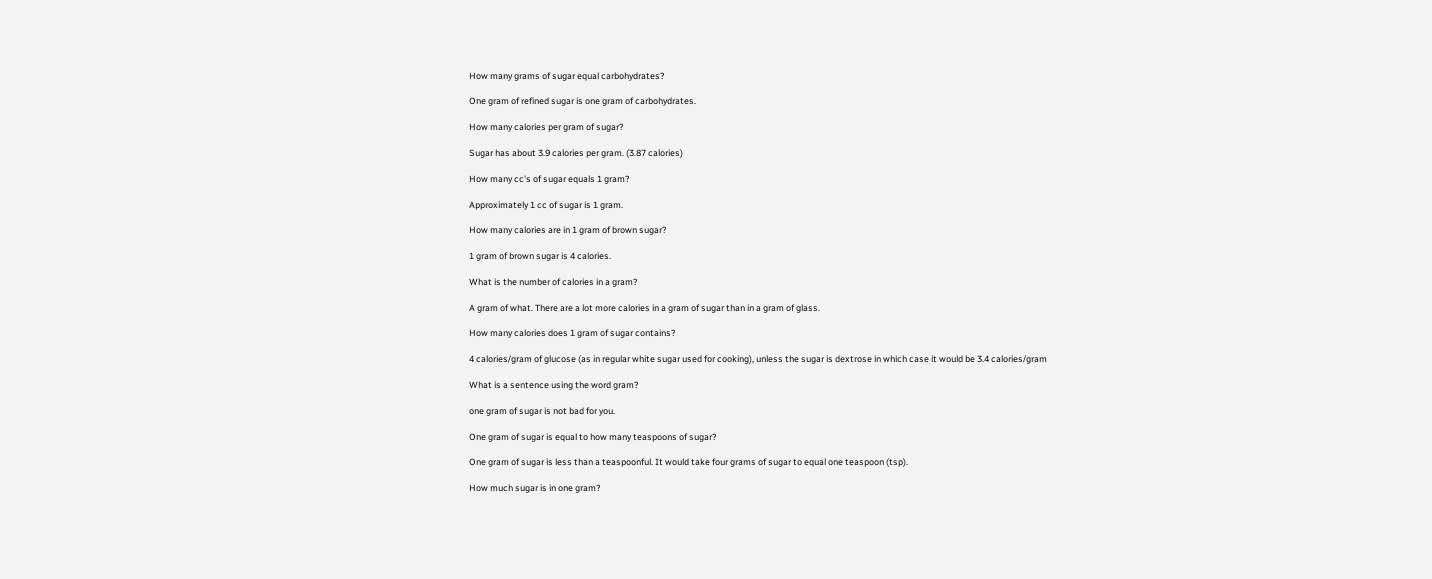How many grams of sugar equal carbohydrates?

One gram of refined sugar is one gram of carbohydrates.

How many calories per gram of sugar?

Sugar has about 3.9 calories per gram. (3.87 calories)

How many cc's of sugar equals 1 gram?

Approximately 1 cc of sugar is 1 gram.

How many calories are in 1 gram of brown sugar?

1 gram of brown sugar is 4 calories.

What is the number of calories in a gram?

A gram of what. There are a lot more calories in a gram of sugar than in a gram of glass.

How many calories does 1 gram of sugar contains?

4 calories/gram of glucose (as in regular white sugar used for cooking), unless the sugar is dextrose in which case it would be 3.4 calories/gram

What is a sentence using the word gram?

one gram of sugar is not bad for you.

One gram of sugar is equal to how many teaspoons of sugar?

One gram of sugar is less than a teaspoonful. It would take four grams of sugar to equal one teaspoon (tsp).

How much sugar is in one gram?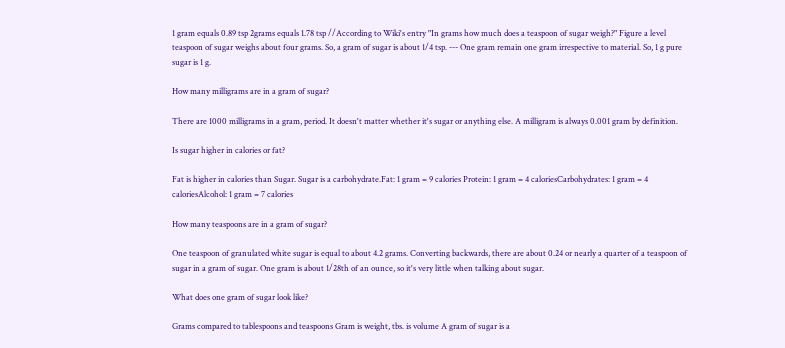1 gram equals 0.89 tsp 2grams equals 1.78 tsp //According to Wiki's entry "In grams how much does a teaspoon of sugar weigh?" Figure a level teaspoon of sugar weighs about four grams. So, a gram of sugar is about 1/4 tsp. --- One gram remain one gram irrespective to material. So, 1 g pure sugar is 1 g.

How many milligrams are in a gram of sugar?

There are 1000 milligrams in a gram, period. It doesn't matter whether it's sugar or anything else. A milligram is always 0.001 gram by definition.

Is sugar higher in calories or fat?

Fat is higher in calories than Sugar. Sugar is a carbohydrate.Fat: 1 gram = 9 calories Protein: 1 gram = 4 caloriesCarbohydrates: 1 gram = 4 caloriesAlcohol: 1 gram = 7 calories

How many teaspoons are in a gram of sugar?

One teaspoon of granulated white sugar is equal to about 4.2 grams. Converting backwards, there are about 0.24 or nearly a quarter of a teaspoon of sugar in a gram of sugar. One gram is about 1/28th of an ounce, so it's very little when talking about sugar.

What does one gram of sugar look like?

Grams compared to tablespoons and teaspoons Gram is weight, tbs. is volume A gram of sugar is a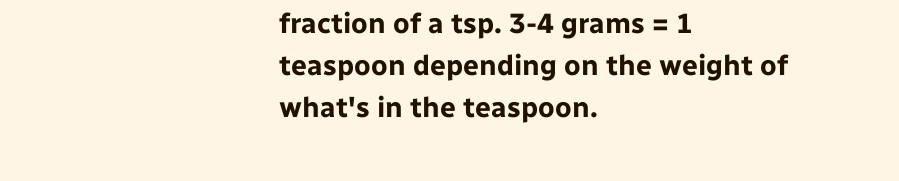fraction of a tsp. 3-4 grams = 1 teaspoon depending on the weight of what's in the teaspoon.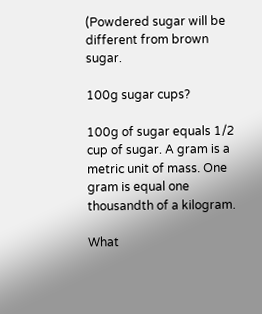(Powdered sugar will be different from brown sugar.

100g sugar cups?

100g of sugar equals 1/2 cup of sugar. A gram is a metric unit of mass. One gram is equal one thousandth of a kilogram.

What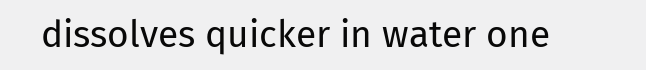dissolves quicker in water one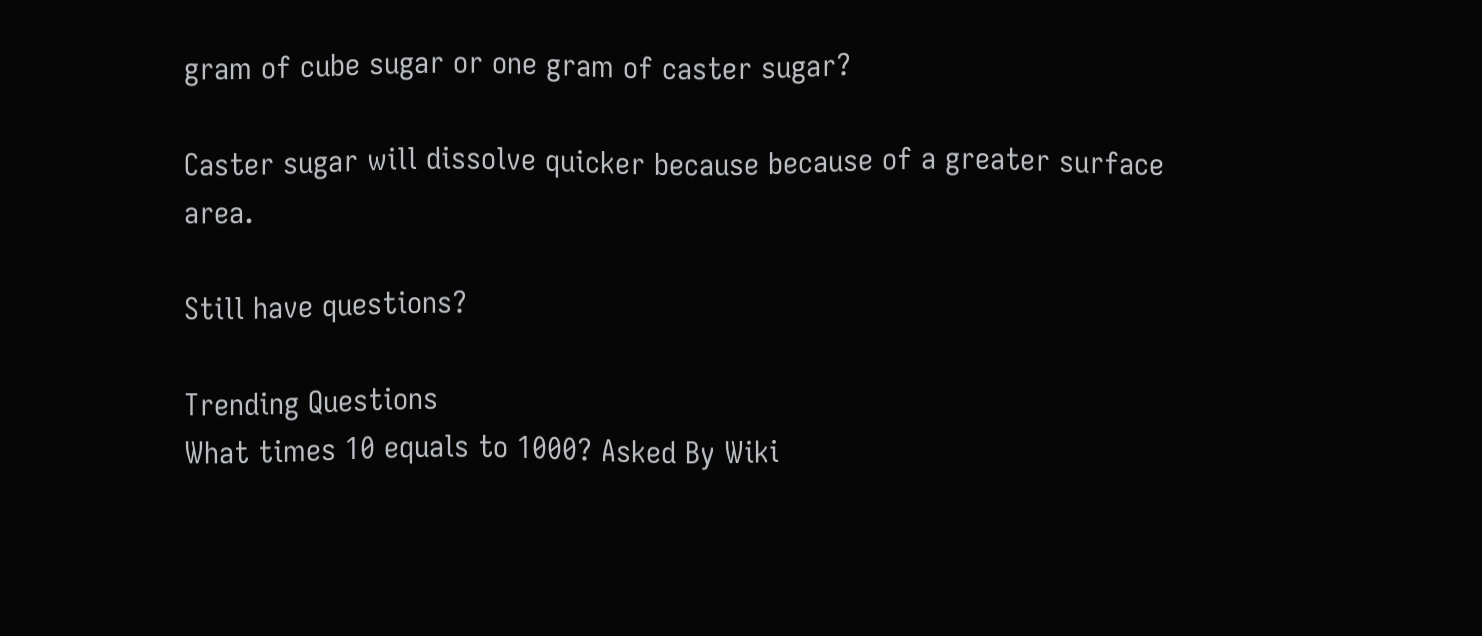gram of cube sugar or one gram of caster sugar?

Caster sugar will dissolve quicker because because of a greater surface area.

Still have questions?

Trending Questions
What times 10 equals to 1000? Asked By Wiki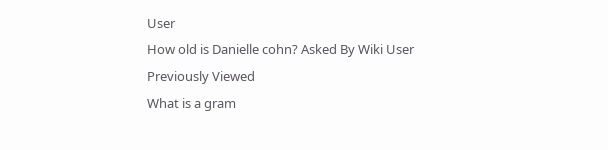User
How old is Danielle cohn? Asked By Wiki User
Previously Viewed
What is a gram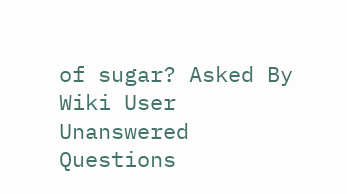of sugar? Asked By Wiki User
Unanswered Questions